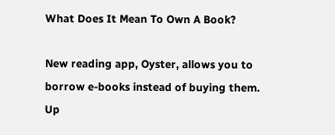What Does It Mean To Own A Book?

New reading app, Oyster, allows you to borrow e-books instead of buying them. Up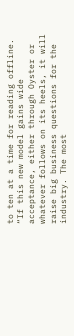to ten at a time for reading offline. “If this new model gains wide acceptance, either through Oyster or whatever follows on its heels, it will raise big business questions for the industry. The most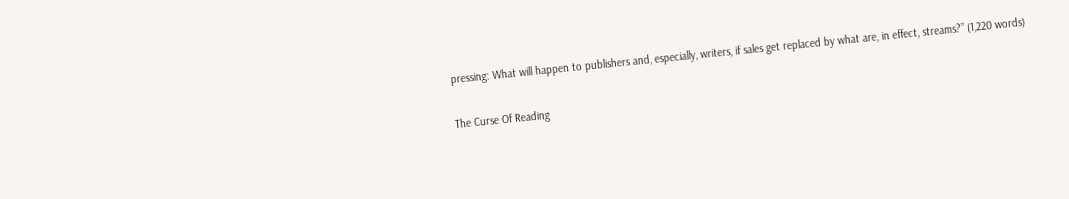pressing: What will happen to publishers and, especially, writers, if sales get replaced by what are, in effect, streams?” (1,220 words)

The Curse Of Reading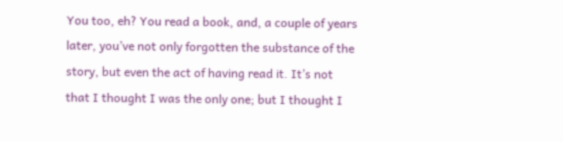You too, eh? You read a book, and, a couple of years later, you’ve not only forgotten the substance of the story, but even the act of having read it. It’s not that I thought I was the only one; but I thought I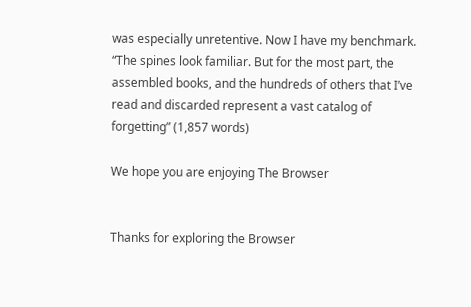was especially unretentive. Now I have my benchmark. “The spines look familiar. But for the most part, the assembled books, and the hundreds of others that I’ve read and discarded represent a vast catalog of forgetting” (1,857 words)

We hope you are enjoying The Browser


Thanks for exploring the Browser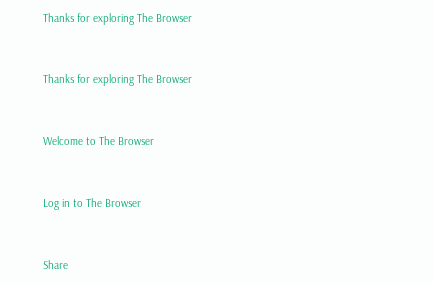Thanks for exploring The Browser


Thanks for exploring The Browser


Welcome to The Browser


Log in to The Browser


Share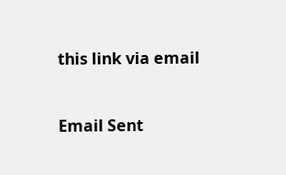this link via email


Email Sent